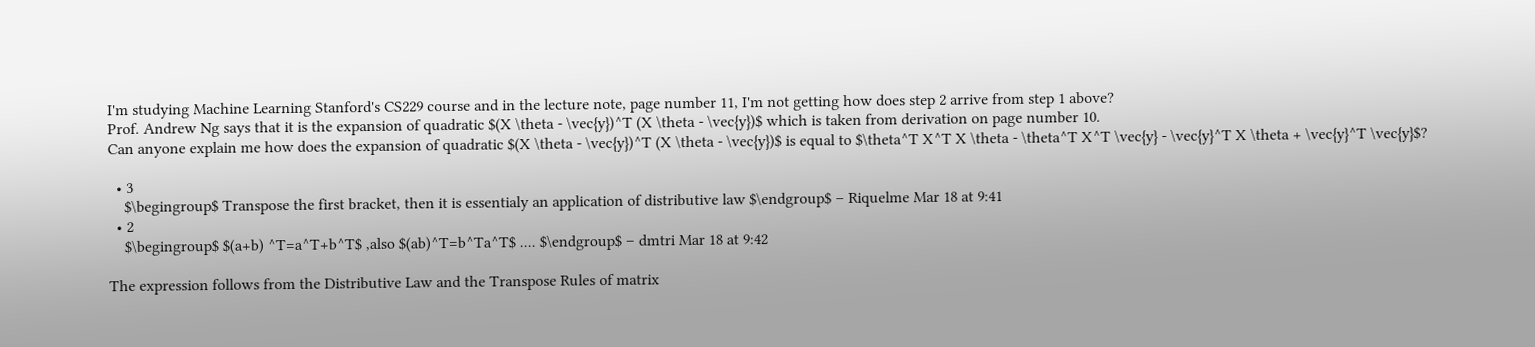I'm studying Machine Learning Stanford's CS229 course and in the lecture note, page number 11, I'm not getting how does step 2 arrive from step 1 above?
Prof. Andrew Ng says that it is the expansion of quadratic $(X \theta - \vec{y})^T (X \theta - \vec{y})$ which is taken from derivation on page number 10.
Can anyone explain me how does the expansion of quadratic $(X \theta - \vec{y})^T (X \theta - \vec{y})$ is equal to $\theta^T X^T X \theta - \theta^T X^T \vec{y} - \vec{y}^T X \theta + \vec{y}^T \vec{y}$?

  • 3
    $\begingroup$ Transpose the first bracket, then it is essentialy an application of distributive law $\endgroup$ – Riquelme Mar 18 at 9:41
  • 2
    $\begingroup$ $(a+b) ^T=a^T+b^T$ ,also $(ab)^T=b^Ta^T$ .... $\endgroup$ – dmtri Mar 18 at 9:42

The expression follows from the Distributive Law and the Transpose Rules of matrix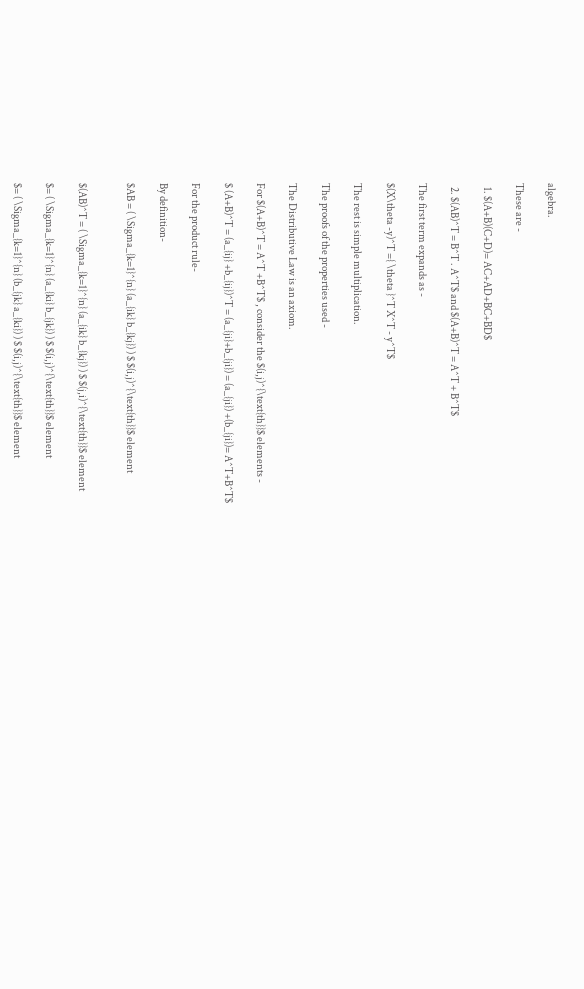algebra.

These are -

  1. $(A+B)(C+D)= AC+AD+BC+BD$

  2. $(AB)^T = B^T . A^T$ and $(A+B)^T = A^T + B^T$

The first term expands as -

$(X\theta -y)^T ={ \theta }^T X^T - y^T$

The rest is simple multiplication.

The proofs of the properties used -

The Distributive Law is an axiom.

For $(A+B)^T = A^T +B^T$ , consider the $(i,j)^{\text{th}}$ elements -

$ (A+B)^T = (a_{ij} +b_{ij})^T = (a_{ji}+b_{ji}) = (a_{ji}) +(b_{ji})= A^T+B^T$

For the product rule-

By definition-

$AB = ( \Sigma_{k=1}^{n} (a_{ik} b_{kj}) ) $ $(i,j)^{\text{th}}$ element


$(AB)^T = ( \Sigma_{k=1}^{n} (a_{ik} b_{kj}) ) $ $(j,i)^{\text{th}}$ element

$= ( \Sigma_{k=1}^{n} (a_{ki} b_{jk}) ) $ $(i,j)^{\text{th}}$ element

$= ( \Sigma_{k=1}^{n} (b_{jk} a_{ki}) ) $ $(i,j)^{\text{th}}$ element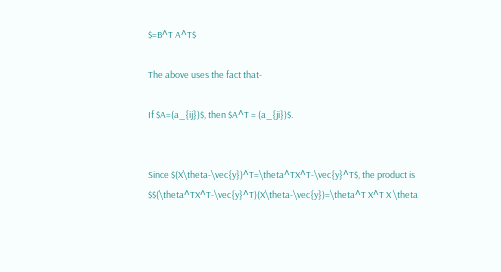$=B^T A^T$

The above uses the fact that-

If $A=(a_{ij})$, then $A^T = (a_{ji})$.


Since $(X\theta-\vec{y})^T=\theta^TX^T-\vec{y}^T$, the product is $$(\theta^TX^T-\vec{y}^T)(X\theta-\vec{y})=\theta^T X^T X \theta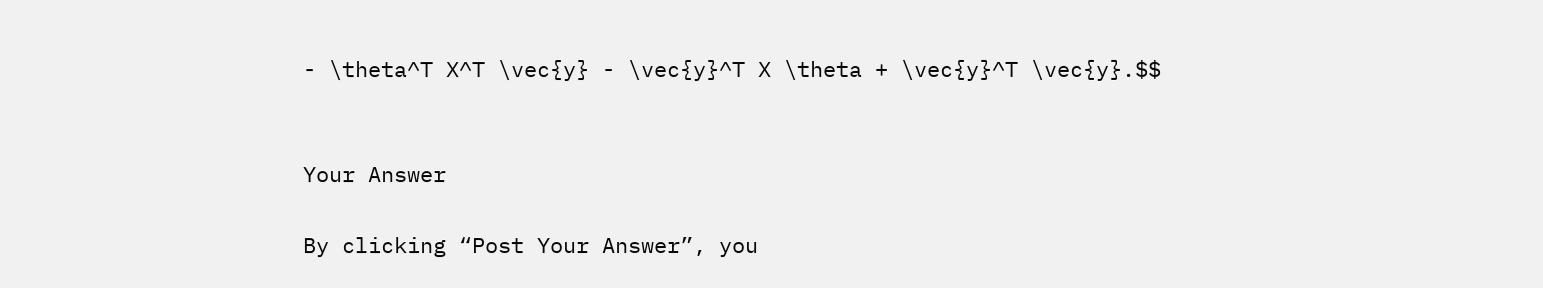- \theta^T X^T \vec{y} - \vec{y}^T X \theta + \vec{y}^T \vec{y}.$$


Your Answer

By clicking “Post Your Answer”, you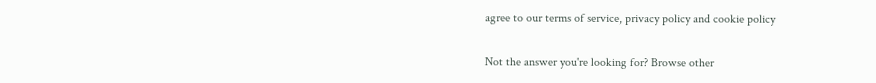agree to our terms of service, privacy policy and cookie policy

Not the answer you're looking for? Browse other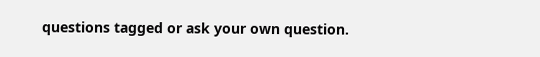questions tagged or ask your own question.